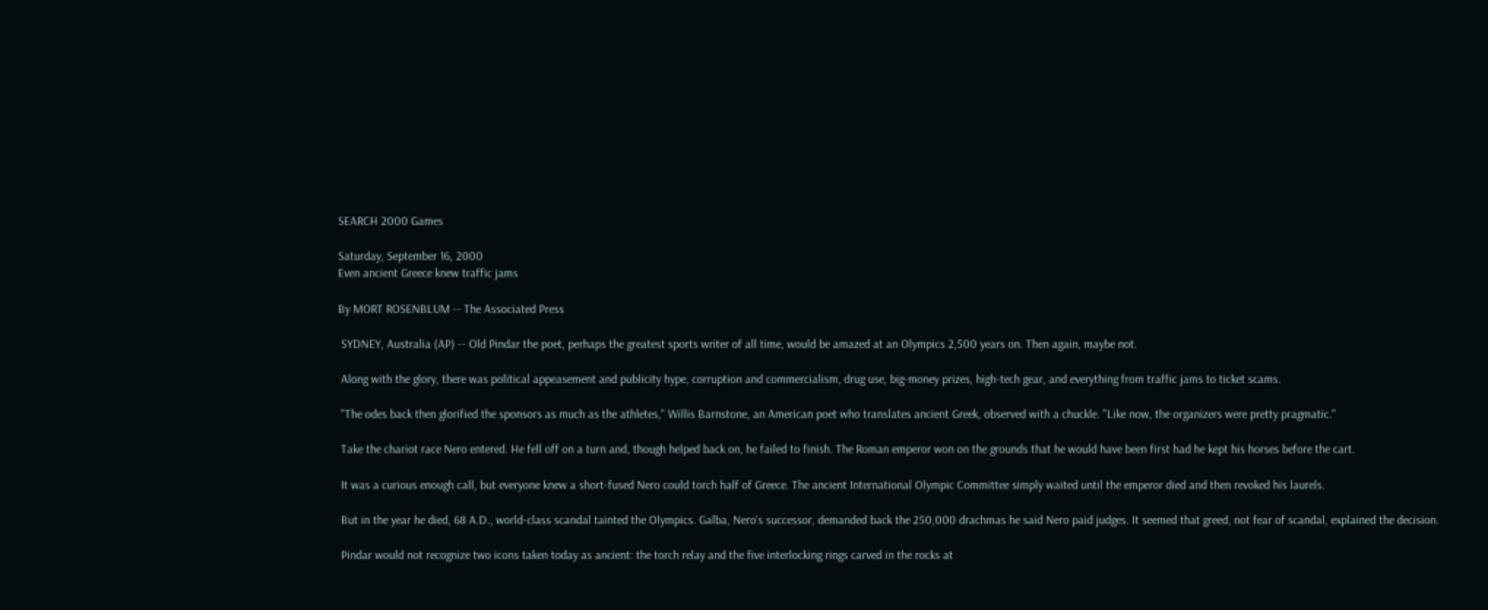SEARCH 2000 Games

Saturday, September 16, 2000
Even ancient Greece knew traffic jams

By MORT ROSENBLUM -- The Associated Press

 SYDNEY, Australia (AP) -- Old Pindar the poet, perhaps the greatest sports writer of all time, would be amazed at an Olympics 2,500 years on. Then again, maybe not.

 Along with the glory, there was political appeasement and publicity hype, corruption and commercialism, drug use, big-money prizes, high-tech gear, and everything from traffic jams to ticket scams.

 "The odes back then glorified the sponsors as much as the athletes," Willis Barnstone, an American poet who translates ancient Greek, observed with a chuckle. "Like now, the organizers were pretty pragmatic."

 Take the chariot race Nero entered. He fell off on a turn and, though helped back on, he failed to finish. The Roman emperor won on the grounds that he would have been first had he kept his horses before the cart.

 It was a curious enough call, but everyone knew a short-fused Nero could torch half of Greece. The ancient International Olympic Committee simply waited until the emperor died and then revoked his laurels.

 But in the year he died, 68 A.D., world-class scandal tainted the Olympics. Galba, Nero's successor, demanded back the 250,000 drachmas he said Nero paid judges. It seemed that greed, not fear of scandal, explained the decision.

 Pindar would not recognize two icons taken today as ancient: the torch relay and the five interlocking rings carved in the rocks at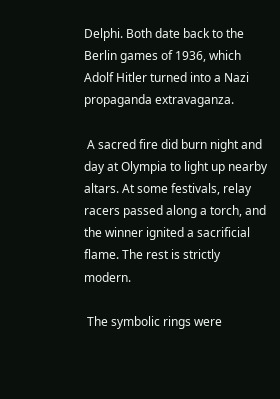Delphi. Both date back to the Berlin games of 1936, which Adolf Hitler turned into a Nazi propaganda extravaganza.

 A sacred fire did burn night and day at Olympia to light up nearby altars. At some festivals, relay racers passed along a torch, and the winner ignited a sacrificial flame. The rest is strictly modern.

 The symbolic rings were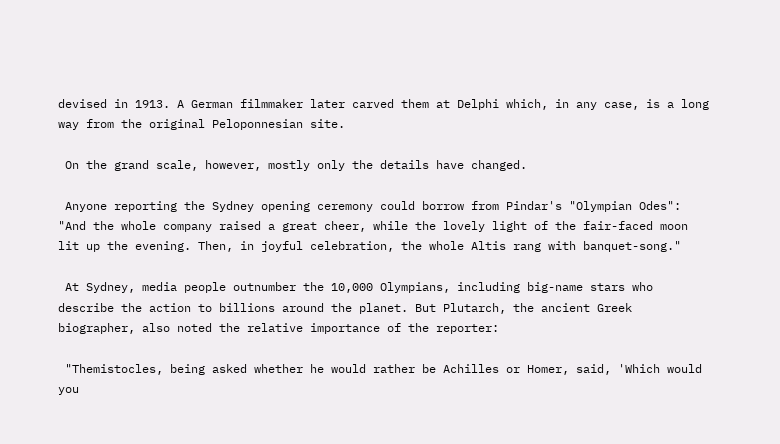devised in 1913. A German filmmaker later carved them at Delphi which, in any case, is a long way from the original Peloponnesian site.

 On the grand scale, however, mostly only the details have changed.

 Anyone reporting the Sydney opening ceremony could borrow from Pindar's "Olympian Odes": "And the whole company raised a great cheer, while the lovely light of the fair-faced moon lit up the evening. Then, in joyful celebration, the whole Altis rang with banquet-song."

 At Sydney, media people outnumber the 10,000 Olympians, including big-name stars who describe the action to billions around the planet. But Plutarch, the ancient Greek biographer, also noted the relative importance of the reporter:

 "Themistocles, being asked whether he would rather be Achilles or Homer, said, 'Which would you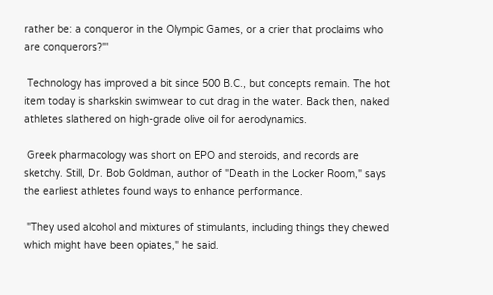rather be: a conqueror in the Olympic Games, or a crier that proclaims who are conquerors?"'

 Technology has improved a bit since 500 B.C., but concepts remain. The hot item today is sharkskin swimwear to cut drag in the water. Back then, naked athletes slathered on high-grade olive oil for aerodynamics.

 Greek pharmacology was short on EPO and steroids, and records are sketchy. Still, Dr. Bob Goldman, author of "Death in the Locker Room," says the earliest athletes found ways to enhance performance.

 "They used alcohol and mixtures of stimulants, including things they chewed which might have been opiates," he said.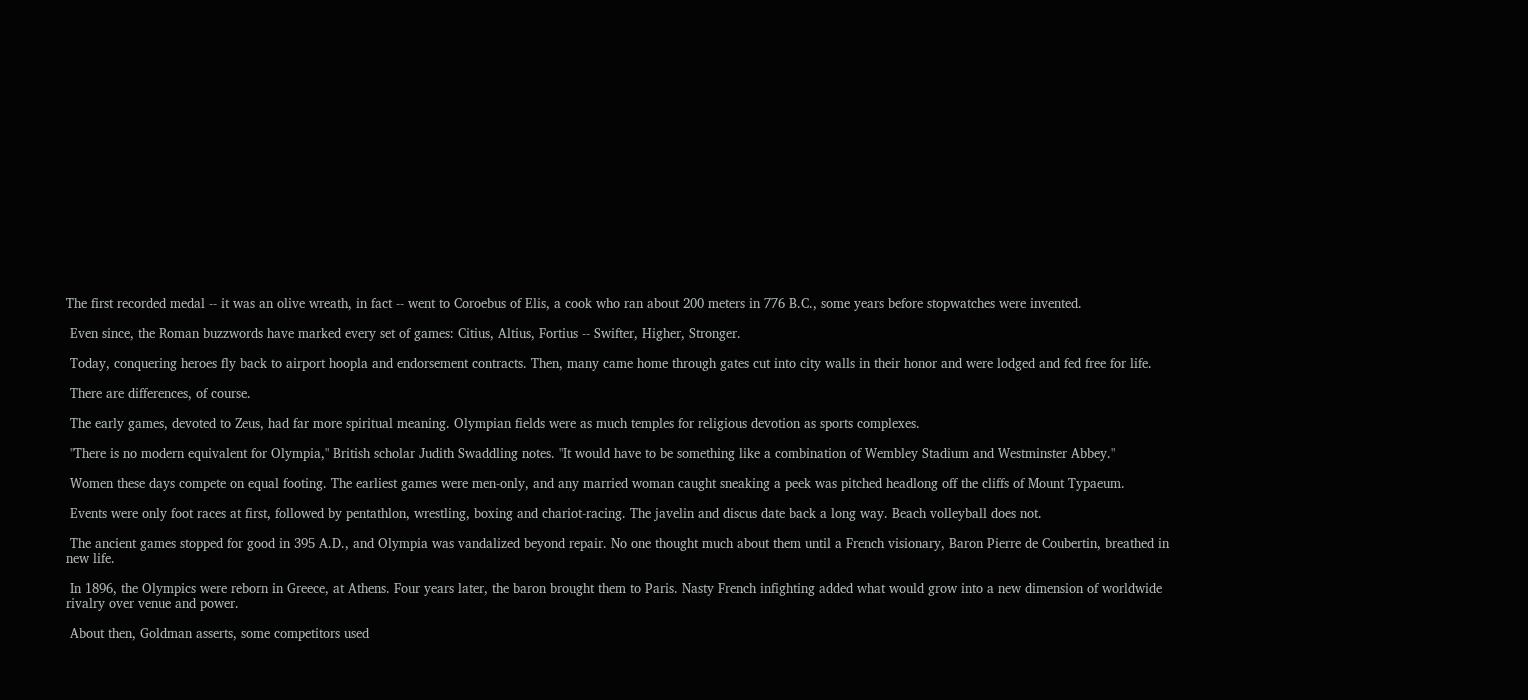The first recorded medal -- it was an olive wreath, in fact -- went to Coroebus of Elis, a cook who ran about 200 meters in 776 B.C., some years before stopwatches were invented.

 Even since, the Roman buzzwords have marked every set of games: Citius, Altius, Fortius -- Swifter, Higher, Stronger.

 Today, conquering heroes fly back to airport hoopla and endorsement contracts. Then, many came home through gates cut into city walls in their honor and were lodged and fed free for life.

 There are differences, of course.

 The early games, devoted to Zeus, had far more spiritual meaning. Olympian fields were as much temples for religious devotion as sports complexes.

 "There is no modern equivalent for Olympia," British scholar Judith Swaddling notes. "It would have to be something like a combination of Wembley Stadium and Westminster Abbey."

 Women these days compete on equal footing. The earliest games were men-only, and any married woman caught sneaking a peek was pitched headlong off the cliffs of Mount Typaeum.

 Events were only foot races at first, followed by pentathlon, wrestling, boxing and chariot-racing. The javelin and discus date back a long way. Beach volleyball does not.

 The ancient games stopped for good in 395 A.D., and Olympia was vandalized beyond repair. No one thought much about them until a French visionary, Baron Pierre de Coubertin, breathed in new life.

 In 1896, the Olympics were reborn in Greece, at Athens. Four years later, the baron brought them to Paris. Nasty French infighting added what would grow into a new dimension of worldwide rivalry over venue and power.

 About then, Goldman asserts, some competitors used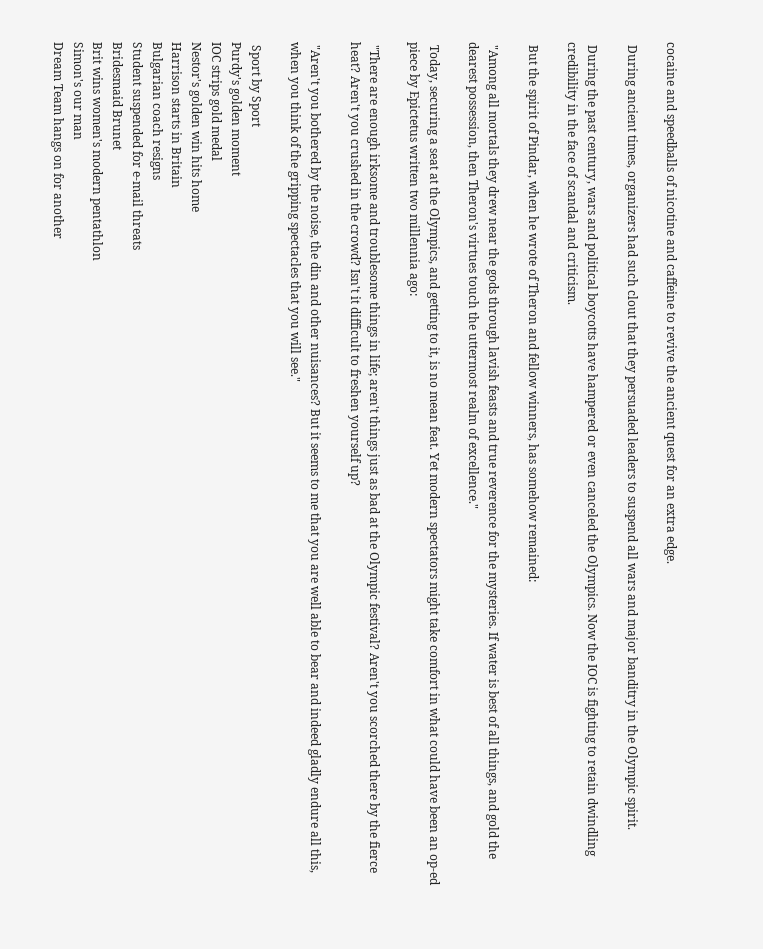cocaine and speedballs of nicotine and caffeine to revive the ancient quest for an extra edge.

 During ancient times, organizers had such clout that they persuaded leaders to suspend all wars and major banditry in the Olympic spirit.

 During the past century, wars and political boycotts have hampered or even canceled the Olympics. Now the IOC is fighting to retain dwindling credibility in the face of scandal and criticism.

 But the spirit of Pindar, when he wrote of Theron and fellow winners, has somehow remained:

 "Among all mortals they drew near the gods through lavish feasts and true reverence for the mysteries. If water is best of all things, and gold the dearest possession, then Theron's virtues touch the uttermost realm of excellence."

 Today, securing a seat at the Olympics, and getting to it, is no mean feat. Yet modern spectators might take comfort in what could have been an op-ed piece by Epictetus written two millennia ago:

 "There are enough irksome and troublesome things in life; aren't things just as bad at the Olympic festival? Aren't you scorched there by the fierce heat? Aren't you crushed in the crowd? Isn't it difficult to freshen yourself up?

 "Aren't you bothered by the noise, the din and other nuisances? But it seems to me that you are well able to bear and indeed gladly endure all this, when you think of the gripping spectacles that you will see."

 Sport by Sport
Purdy's golden moment
IOC strips gold medal
Nestor's golden win hits home
Harrison starts in Britain
Bulgarian coach resigns
Student suspended for e-mail threats
Bridesmaid Brunet
Brit wins women's modern pentathlon
Simon's our man
Dream Team hangs on for another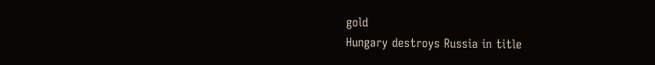gold
Hungary destroys Russia in title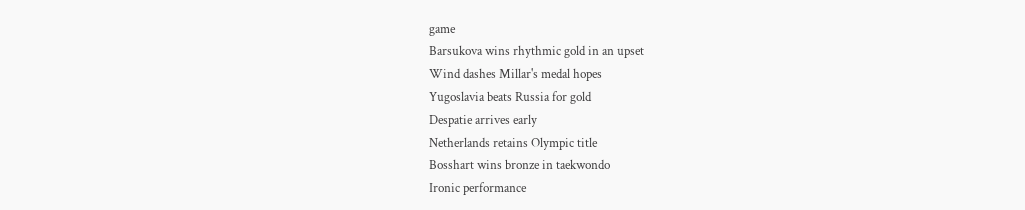game
Barsukova wins rhythmic gold in an upset
Wind dashes Millar's medal hopes
Yugoslavia beats Russia for gold
Despatie arrives early
Netherlands retains Olympic title
Bosshart wins bronze in taekwondo
Ironic performance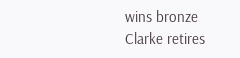wins bronze
Clarke retires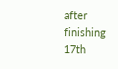after finishing 17th